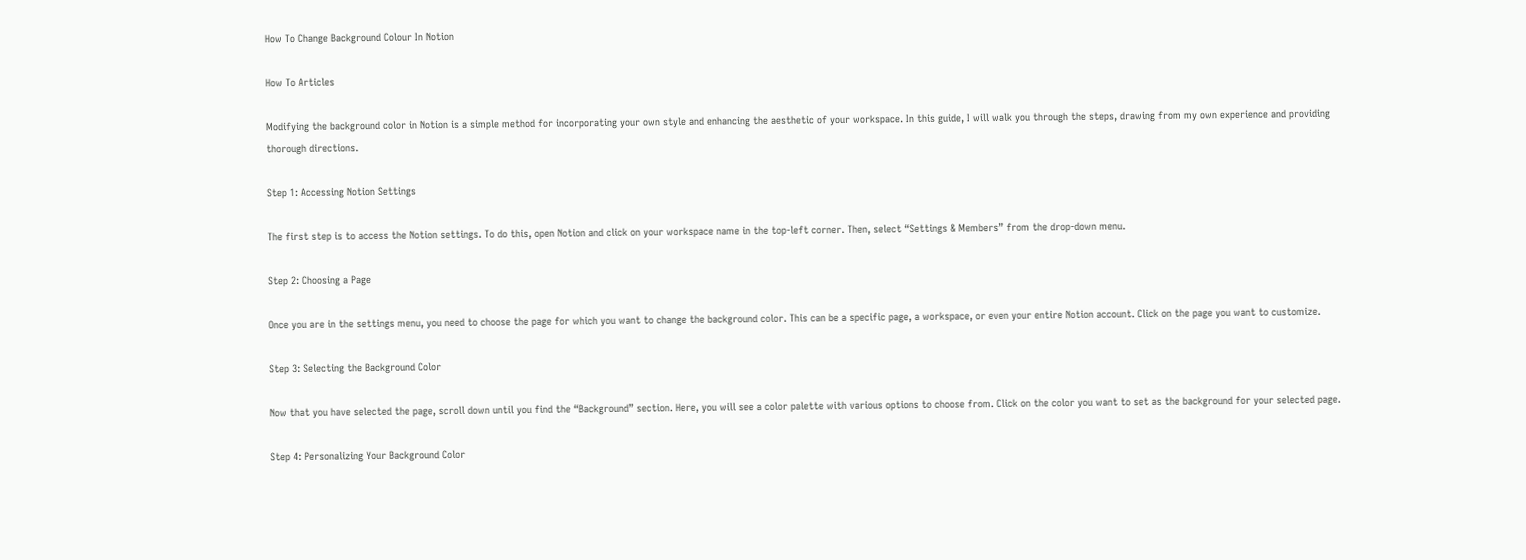How To Change Background Colour In Notion

How To Articles

Modifying the background color in Notion is a simple method for incorporating your own style and enhancing the aesthetic of your workspace. In this guide, I will walk you through the steps, drawing from my own experience and providing thorough directions.

Step 1: Accessing Notion Settings

The first step is to access the Notion settings. To do this, open Notion and click on your workspace name in the top-left corner. Then, select “Settings & Members” from the drop-down menu.

Step 2: Choosing a Page

Once you are in the settings menu, you need to choose the page for which you want to change the background color. This can be a specific page, a workspace, or even your entire Notion account. Click on the page you want to customize.

Step 3: Selecting the Background Color

Now that you have selected the page, scroll down until you find the “Background” section. Here, you will see a color palette with various options to choose from. Click on the color you want to set as the background for your selected page.

Step 4: Personalizing Your Background Color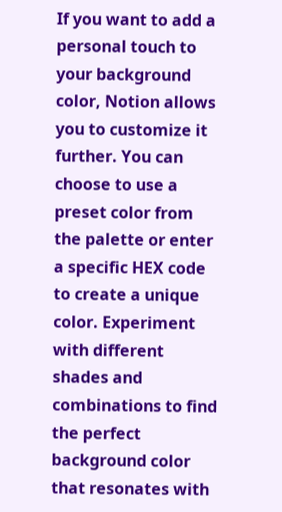If you want to add a personal touch to your background color, Notion allows you to customize it further. You can choose to use a preset color from the palette or enter a specific HEX code to create a unique color. Experiment with different shades and combinations to find the perfect background color that resonates with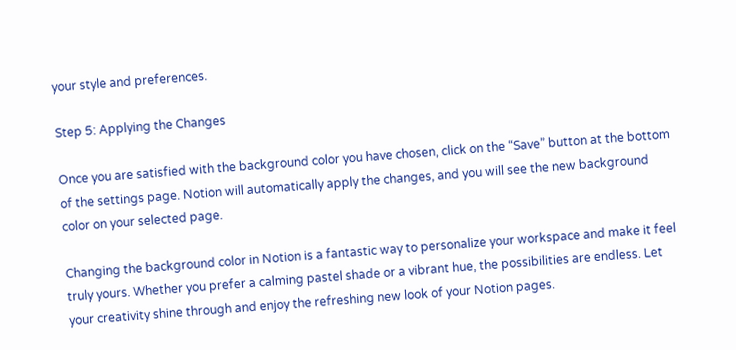your style and preferences.

Step 5: Applying the Changes

Once you are satisfied with the background color you have chosen, click on the “Save” button at the bottom of the settings page. Notion will automatically apply the changes, and you will see the new background color on your selected page.

Changing the background color in Notion is a fantastic way to personalize your workspace and make it feel truly yours. Whether you prefer a calming pastel shade or a vibrant hue, the possibilities are endless. Let your creativity shine through and enjoy the refreshing new look of your Notion pages.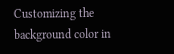Customizing the background color in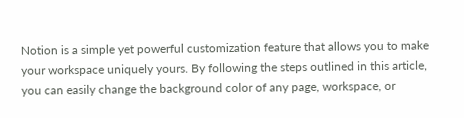Notion is a simple yet powerful customization feature that allows you to make your workspace uniquely yours. By following the steps outlined in this article, you can easily change the background color of any page, workspace, or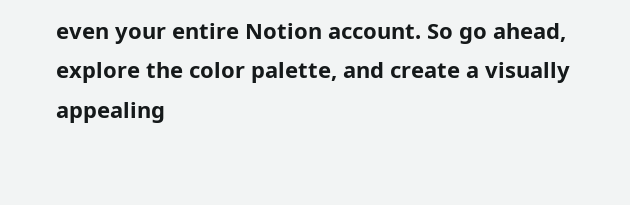even your entire Notion account. So go ahead, explore the color palette, and create a visually appealing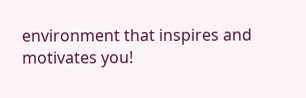environment that inspires and motivates you!